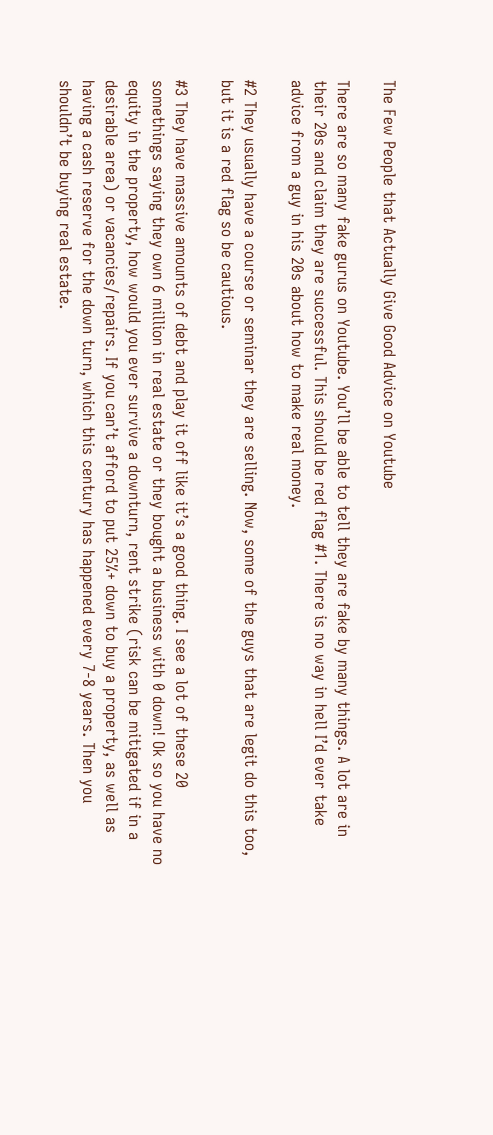The Few People that Actually Give Good Advice on Youtube

There are so many fake gurus on Youtube. You’ll be able to tell they are fake by many things. A lot are in their 20s and claim they are successful. This should be red flag #1. There is no way in hell I’d ever take advice from a guy in his 20s about how to make real money.

#2 They usually have a course or seminar they are selling. Now, some of the guys that are legit do this too, but it is a red flag so be cautious.

#3 They have massive amounts of debt and play it off like it’s a good thing. I see a lot of these 20 somethings saying they own 6 million in real estate or they bought a business with 0 down! Ok so you have no equity in the property, how would you ever survive a downturn, rent strike (risk can be mitigated if in a desirable area) or vacancies/repairs. If you can’t afford to put 25%+ down to buy a property, as well as having a cash reserve for the down turn, which this century has happened every 7-8 years. Then you shouldn’t be buying real estate.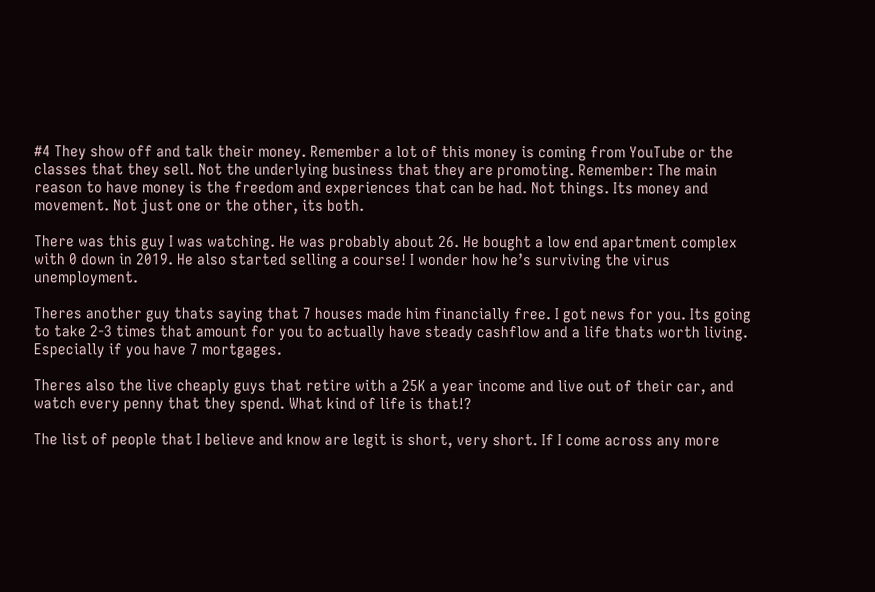#4 They show off and talk their money. Remember a lot of this money is coming from YouTube or the classes that they sell. Not the underlying business that they are promoting. Remember: The main reason to have money is the freedom and experiences that can be had. Not things. Its money and movement. Not just one or the other, its both.

There was this guy I was watching. He was probably about 26. He bought a low end apartment complex with 0 down in 2019. He also started selling a course! I wonder how he’s surviving the virus unemployment.

Theres another guy thats saying that 7 houses made him financially free. I got news for you. Its going to take 2-3 times that amount for you to actually have steady cashflow and a life thats worth living. Especially if you have 7 mortgages.

Theres also the live cheaply guys that retire with a 25K a year income and live out of their car, and watch every penny that they spend. What kind of life is that!?

The list of people that I believe and know are legit is short, very short. If I come across any more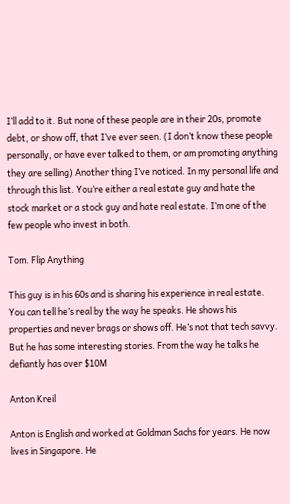I’ll add to it. But none of these people are in their 20s, promote debt, or show off, that I’ve ever seen. (I don’t know these people personally, or have ever talked to them, or am promoting anything they are selling) Another thing I’ve noticed. In my personal life and through this list. You’re either a real estate guy and hate the stock market or a stock guy and hate real estate. I’m one of the few people who invest in both.

Tom. Flip Anything

This guy is in his 60s and is sharing his experience in real estate. You can tell he’s real by the way he speaks. He shows his properties and never brags or shows off. He’s not that tech savvy. But he has some interesting stories. From the way he talks he defiantly has over $10M

Anton Kreil

Anton is English and worked at Goldman Sachs for years. He now lives in Singapore. He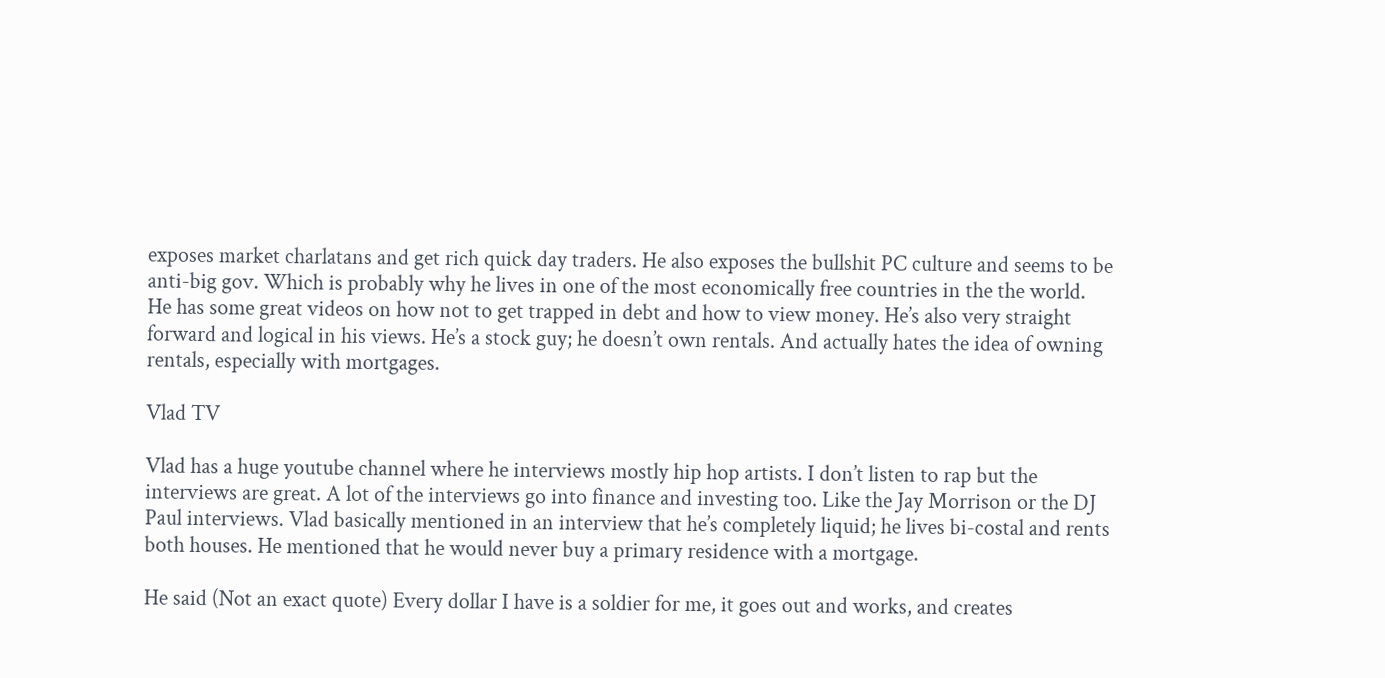exposes market charlatans and get rich quick day traders. He also exposes the bullshit PC culture and seems to be anti-big gov. Which is probably why he lives in one of the most economically free countries in the the world. He has some great videos on how not to get trapped in debt and how to view money. He’s also very straight forward and logical in his views. He’s a stock guy; he doesn’t own rentals. And actually hates the idea of owning rentals, especially with mortgages.

Vlad TV

Vlad has a huge youtube channel where he interviews mostly hip hop artists. I don’t listen to rap but the interviews are great. A lot of the interviews go into finance and investing too. Like the Jay Morrison or the DJ Paul interviews. Vlad basically mentioned in an interview that he’s completely liquid; he lives bi-costal and rents both houses. He mentioned that he would never buy a primary residence with a mortgage.

He said (Not an exact quote) Every dollar I have is a soldier for me, it goes out and works, and creates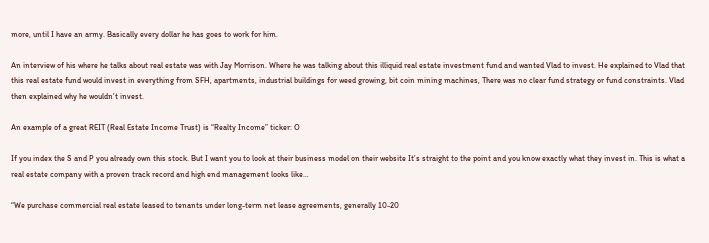more, until I have an army. Basically every dollar he has goes to work for him.

An interview of his where he talks about real estate was with Jay Morrison. Where he was talking about this illiquid real estate investment fund and wanted Vlad to invest. He explained to Vlad that this real estate fund would invest in everything from SFH, apartments, industrial buildings for weed growing, bit coin mining machines, There was no clear fund strategy or fund constraints. Vlad then explained why he wouldn’t invest.

An example of a great REIT (Real Estate Income Trust) is “Realty Income” ticker: O

If you index the S and P you already own this stock. But I want you to look at their business model on their website It’s straight to the point and you know exactly what they invest in. This is what a real estate company with a proven track record and high end management looks like…

“We purchase commercial real estate leased to tenants under long-term net lease agreements, generally 10-20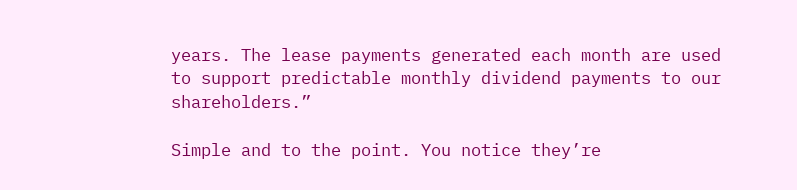years. The lease payments generated each month are used to support predictable monthly dividend payments to our shareholders.”

Simple and to the point. You notice they’re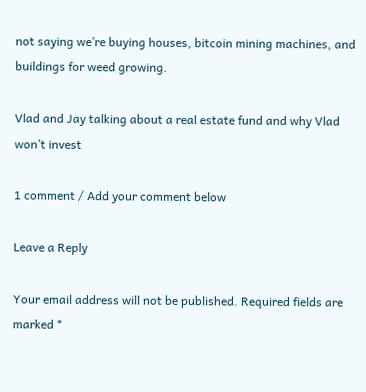not saying we’re buying houses, bitcoin mining machines, and buildings for weed growing.

Vlad and Jay talking about a real estate fund and why Vlad won’t invest

1 comment / Add your comment below

Leave a Reply

Your email address will not be published. Required fields are marked *